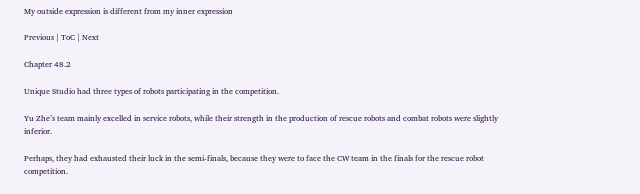My outside expression is different from my inner expression

Previous | ToC | Next

Chapter 48.2

Unique Studio had three types of robots participating in the competition.

Yu Zhe’s team mainly excelled in service robots, while their strength in the production of rescue robots and combat robots were slightly inferior.

Perhaps, they had exhausted their luck in the semi-finals, because they were to face the CW team in the finals for the rescue robot competition.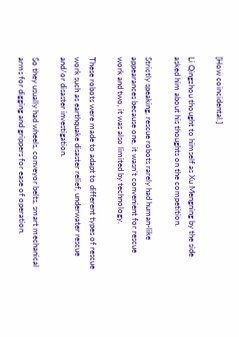[How coincidental.]

Li Qingzhou thought to himself as Xu Mengning by the side asked him about his thoughts on the competition.

Strictly speaking, rescue robots rarely had human-like appearances because one, it wasn’t convenient for rescue work and two, it was also limited by technology.

These robots were made to adapt to different types of rescue work such as earthquake disaster relief, underwater rescue and/or disaster investigation.

So they usually had wheels, conveyor belts, smart mechanical arms for digging and grippers for ease of operation.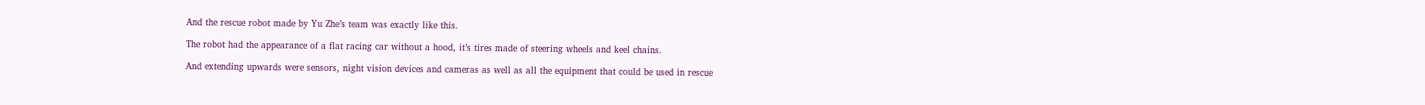And the rescue robot made by Yu Zhe’s team was exactly like this.

The robot had the appearance of a flat racing car without a hood, it’s tires made of steering wheels and keel chains.

And extending upwards were sensors, night vision devices and cameras as well as all the equipment that could be used in rescue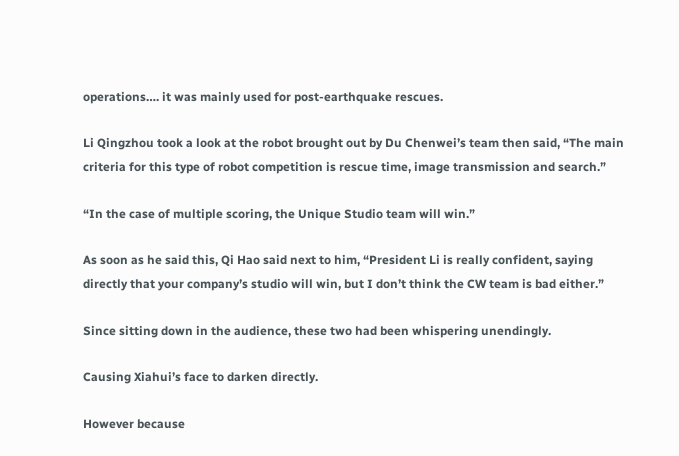operations…. it was mainly used for post-earthquake rescues.

Li Qingzhou took a look at the robot brought out by Du Chenwei’s team then said, “The main criteria for this type of robot competition is rescue time, image transmission and search.”

“In the case of multiple scoring, the Unique Studio team will win.”

As soon as he said this, Qi Hao said next to him, “President Li is really confident, saying directly that your company’s studio will win, but I don’t think the CW team is bad either.”

Since sitting down in the audience, these two had been whispering unendingly.

Causing Xiahui’s face to darken directly.

However because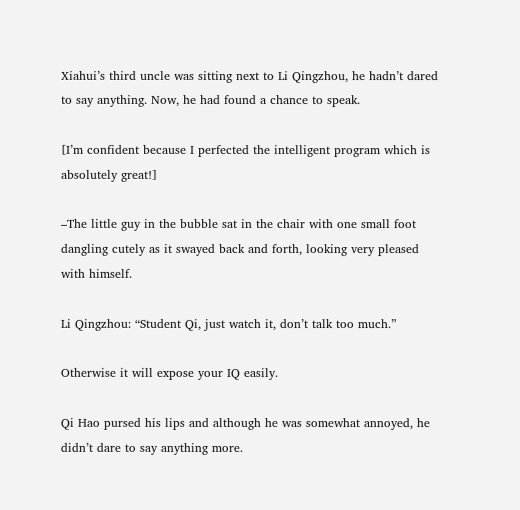Xiahui’s third uncle was sitting next to Li Qingzhou, he hadn’t dared to say anything. Now, he had found a chance to speak.

[I’m confident because I perfected the intelligent program which is absolutely great!]

–The little guy in the bubble sat in the chair with one small foot dangling cutely as it swayed back and forth, looking very pleased with himself.

Li Qingzhou: “Student Qi, just watch it, don’t talk too much.”

Otherwise it will expose your IQ easily.

Qi Hao pursed his lips and although he was somewhat annoyed, he didn’t dare to say anything more.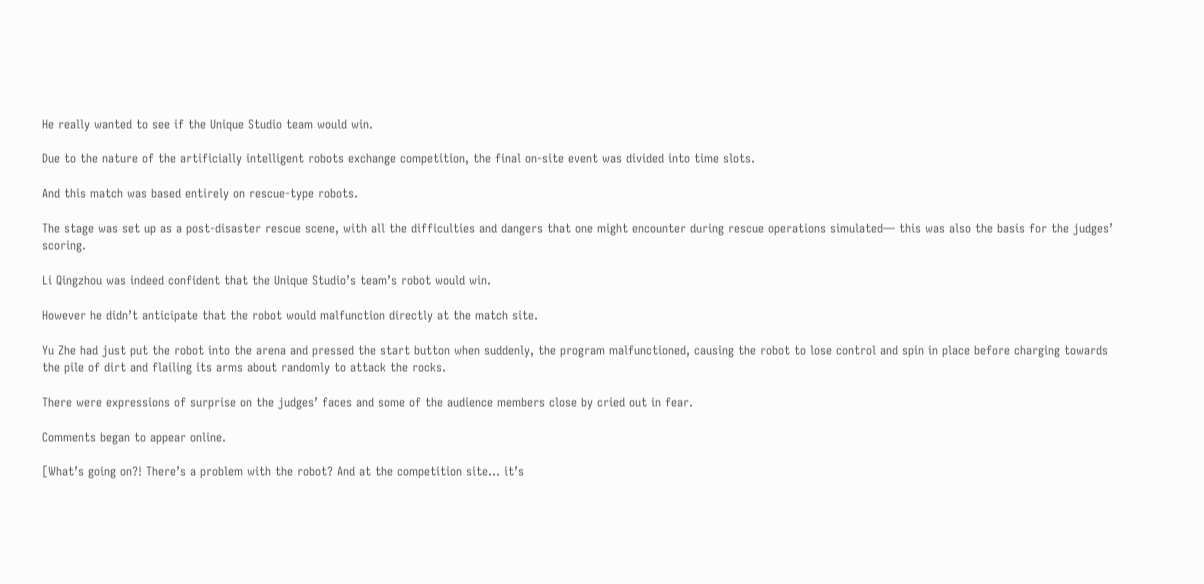He really wanted to see if the Unique Studio team would win.

Due to the nature of the artificially intelligent robots exchange competition, the final on-site event was divided into time slots.

And this match was based entirely on rescue-type robots.

The stage was set up as a post-disaster rescue scene, with all the difficulties and dangers that one might encounter during rescue operations simulated— this was also the basis for the judges’ scoring.

Li Qingzhou was indeed confident that the Unique Studio’s team’s robot would win.

However he didn’t anticipate that the robot would malfunction directly at the match site.

Yu Zhe had just put the robot into the arena and pressed the start button when suddenly, the program malfunctioned, causing the robot to lose control and spin in place before charging towards the pile of dirt and flailing its arms about randomly to attack the rocks.

There were expressions of surprise on the judges’ faces and some of the audience members close by cried out in fear.

Comments began to appear online.

[What’s going on?! There’s a problem with the robot? And at the competition site… it’s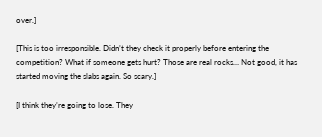over.]

[This is too irresponsible. Didn’t they check it properly before entering the competition? What if someone gets hurt? Those are real rocks… Not good, it has started moving the slabs again. So scary.]

[I think they’re going to lose. They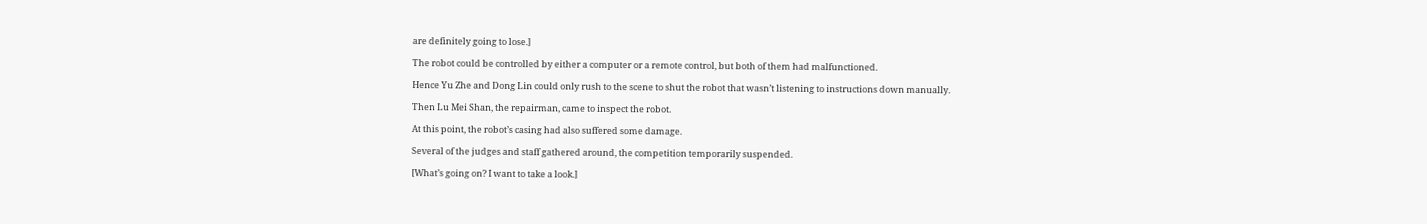are definitely going to lose.]

The robot could be controlled by either a computer or a remote control, but both of them had malfunctioned.

Hence Yu Zhe and Dong Lin could only rush to the scene to shut the robot that wasn’t listening to instructions down manually.

Then Lu Mei Shan, the repairman, came to inspect the robot.

At this point, the robot’s casing had also suffered some damage.

Several of the judges and staff gathered around, the competition temporarily suspended.

[What’s going on? I want to take a look.]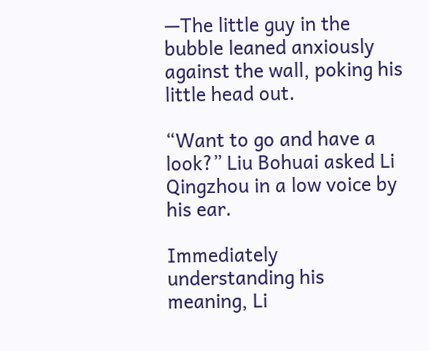—The little guy in the bubble leaned anxiously against the wall, poking his little head out.

“Want to go and have a look?” Liu Bohuai asked Li Qingzhou in a low voice by his ear.

Immediately understanding his meaning, Li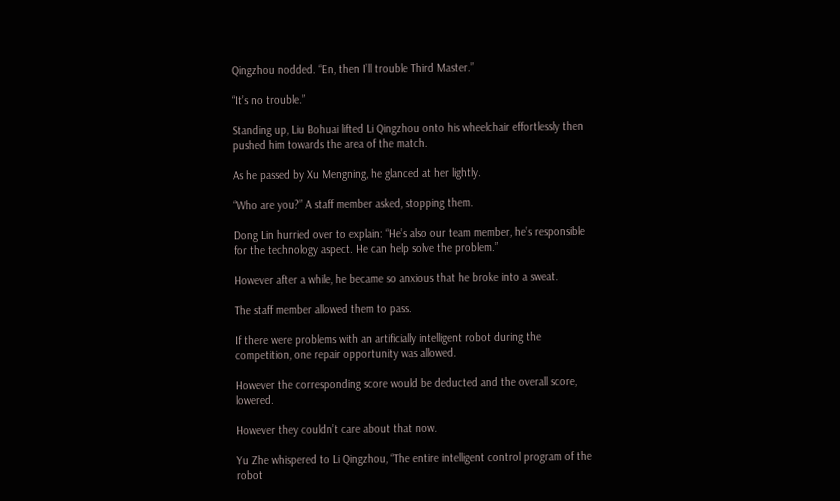Qingzhou nodded. “En, then I’ll trouble Third Master.”

“It’s no trouble.”

Standing up, Liu Bohuai lifted Li Qingzhou onto his wheelchair effortlessly then pushed him towards the area of the match.

As he passed by Xu Mengning, he glanced at her lightly.

“Who are you?” A staff member asked, stopping them.

Dong Lin hurried over to explain: “He’s also our team member, he’s responsible for the technology aspect. He can help solve the problem.”

However after a while, he became so anxious that he broke into a sweat.

The staff member allowed them to pass.

If there were problems with an artificially intelligent robot during the competition, one repair opportunity was allowed.

However the corresponding score would be deducted and the overall score, lowered.

However they couldn’t care about that now.

Yu Zhe whispered to Li Qingzhou, “The entire intelligent control program of the robot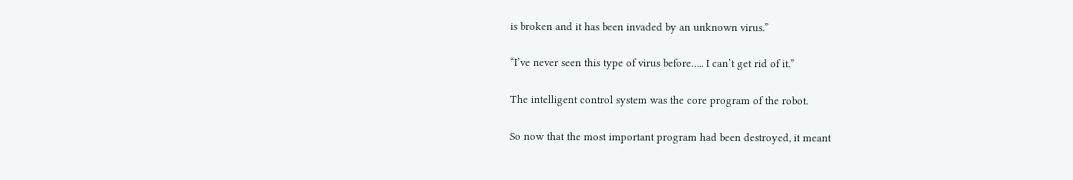is broken and it has been invaded by an unknown virus.”

“I’ve never seen this type of virus before….. I can’t get rid of it.”

The intelligent control system was the core program of the robot.

So now that the most important program had been destroyed, it meant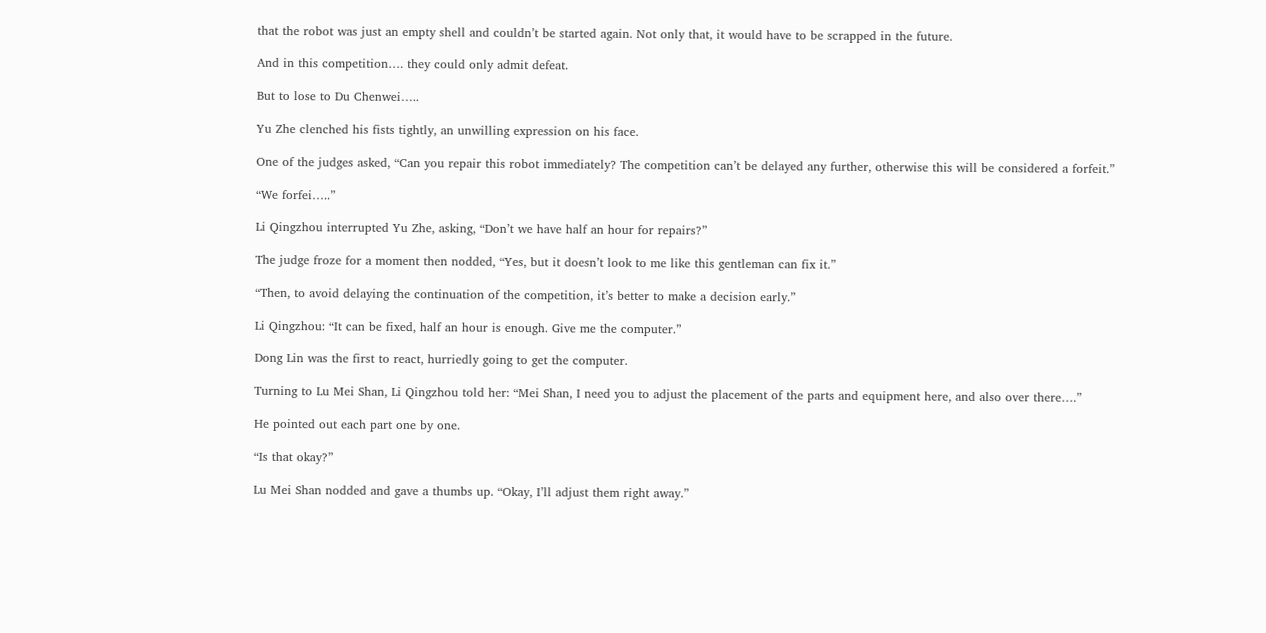that the robot was just an empty shell and couldn’t be started again. Not only that, it would have to be scrapped in the future.

And in this competition…. they could only admit defeat.

But to lose to Du Chenwei…..

Yu Zhe clenched his fists tightly, an unwilling expression on his face.

One of the judges asked, “Can you repair this robot immediately? The competition can’t be delayed any further, otherwise this will be considered a forfeit.”

“We forfei…..”

Li Qingzhou interrupted Yu Zhe, asking, “Don’t we have half an hour for repairs?”

The judge froze for a moment then nodded, “Yes, but it doesn’t look to me like this gentleman can fix it.”

“Then, to avoid delaying the continuation of the competition, it’s better to make a decision early.”

Li Qingzhou: “It can be fixed, half an hour is enough. Give me the computer.”

Dong Lin was the first to react, hurriedly going to get the computer.

Turning to Lu Mei Shan, Li Qingzhou told her: “Mei Shan, I need you to adjust the placement of the parts and equipment here, and also over there….”

He pointed out each part one by one.

“Is that okay?”

Lu Mei Shan nodded and gave a thumbs up. “Okay, I’ll adjust them right away.”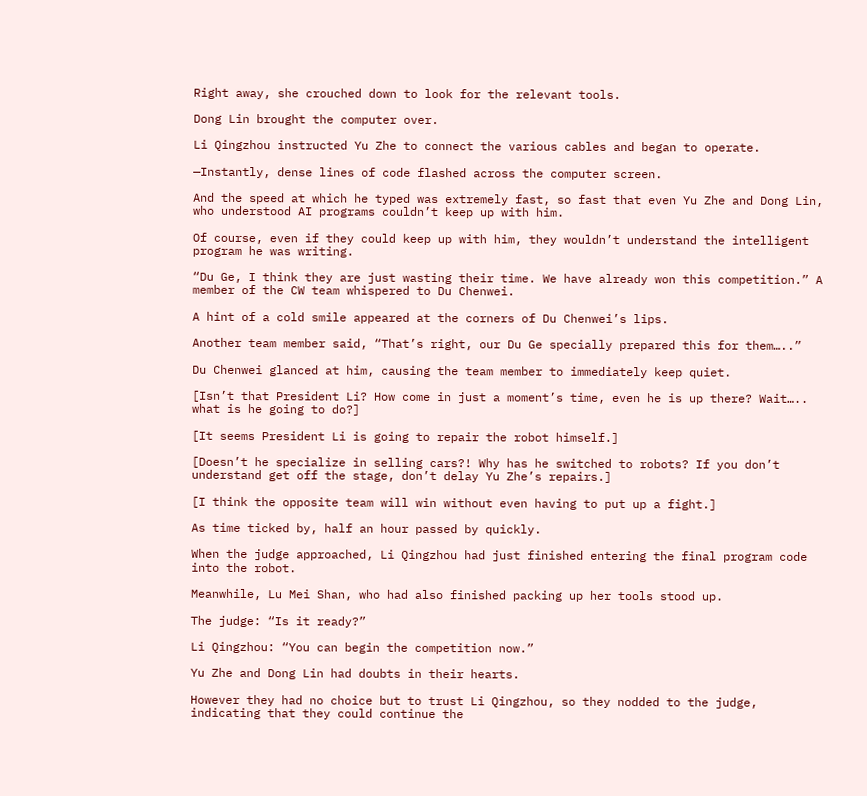Right away, she crouched down to look for the relevant tools.

Dong Lin brought the computer over.

Li Qingzhou instructed Yu Zhe to connect the various cables and began to operate.

—Instantly, dense lines of code flashed across the computer screen.

And the speed at which he typed was extremely fast, so fast that even Yu Zhe and Dong Lin, who understood AI programs couldn’t keep up with him.

Of course, even if they could keep up with him, they wouldn’t understand the intelligent program he was writing.

“Du Ge, I think they are just wasting their time. We have already won this competition.” A member of the CW team whispered to Du Chenwei.

A hint of a cold smile appeared at the corners of Du Chenwei’s lips.

Another team member said, “That’s right, our Du Ge specially prepared this for them…..”

Du Chenwei glanced at him, causing the team member to immediately keep quiet.

[Isn’t that President Li? How come in just a moment’s time, even he is up there? Wait….. what is he going to do?]

[It seems President Li is going to repair the robot himself.]

[Doesn’t he specialize in selling cars?! Why has he switched to robots? If you don’t understand get off the stage, don’t delay Yu Zhe’s repairs.]

[I think the opposite team will win without even having to put up a fight.]

As time ticked by, half an hour passed by quickly.

When the judge approached, Li Qingzhou had just finished entering the final program code into the robot.

Meanwhile, Lu Mei Shan, who had also finished packing up her tools stood up.

The judge: “Is it ready?”

Li Qingzhou: “You can begin the competition now.”

Yu Zhe and Dong Lin had doubts in their hearts.

However they had no choice but to trust Li Qingzhou, so they nodded to the judge, indicating that they could continue the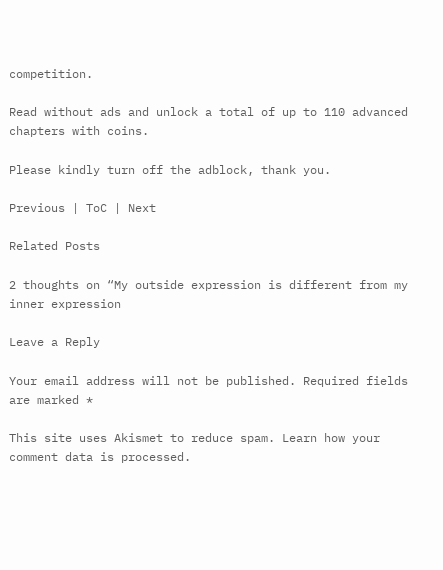competition.

Read without ads and unlock a total of up to 110 advanced chapters with coins.

Please kindly turn off the adblock, thank you.

Previous | ToC | Next

Related Posts

2 thoughts on “My outside expression is different from my inner expression

Leave a Reply

Your email address will not be published. Required fields are marked *

This site uses Akismet to reduce spam. Learn how your comment data is processed.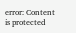error: Content is protected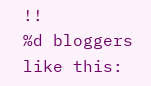!!
%d bloggers like this: